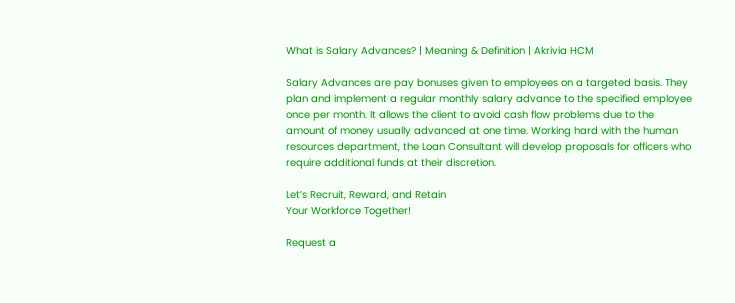What is Salary Advances? | Meaning & Definition | Akrivia HCM

Salary Advances are pay bonuses given to employees on a targeted basis. They plan and implement a regular monthly salary advance to the specified employee once per month. It allows the client to avoid cash flow problems due to the amount of money usually advanced at one time. Working hard with the human resources department, the Loan Consultant will develop proposals for officers who require additional funds at their discretion.

Let’s Recruit, Reward, and Retain
Your Workforce Together!

Request a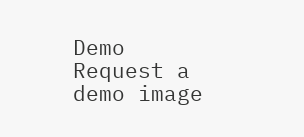Demo
Request a demo image